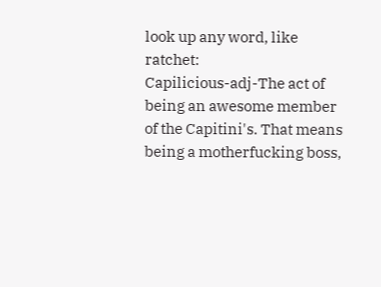look up any word, like ratchet:
Capilicious-adj-The act of being an awesome member of the Capitini's. That means being a motherfucking boss,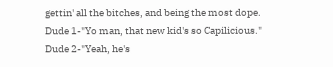gettin' all the bitches, and being the most dope.
Dude 1-"Yo man, that new kid's so Capilicious."
Dude 2-"Yeah, he's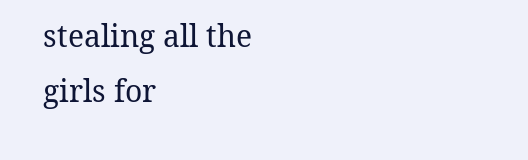stealing all the girls for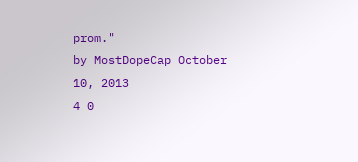prom."
by MostDopeCap October 10, 2013
4 0